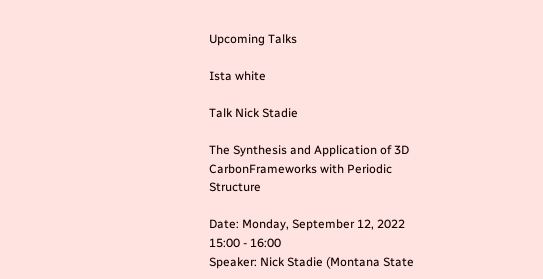Upcoming Talks

Ista white

Talk Nick Stadie

The Synthesis and Application of 3D CarbonFrameworks with Periodic Structure

Date: Monday, September 12, 2022 15:00 - 16:00
Speaker: Nick Stadie (Montana State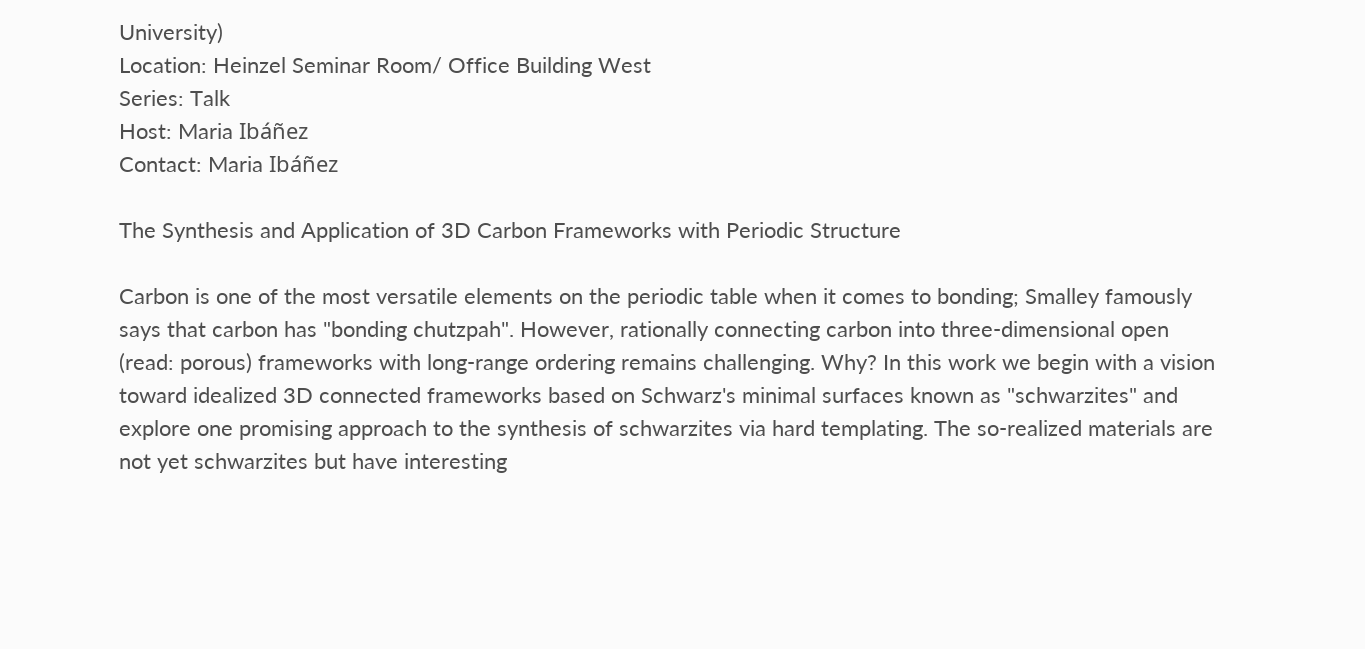University)
Location: Heinzel Seminar Room/ Office Building West
Series: Talk
Host: Maria Ibáñez
Contact: Maria Ibáñez

The Synthesis and Application of 3D Carbon Frameworks with Periodic Structure

Carbon is one of the most versatile elements on the periodic table when it comes to bonding; Smalley famously says that carbon has "bonding chutzpah". However, rationally connecting carbon into three-dimensional open (read: porous) frameworks with long-range ordering remains challenging. Why? In this work we begin with a vision toward idealized 3D connected frameworks based on Schwarz's minimal surfaces known as "schwarzites" and explore one promising approach to the synthesis of schwarzites via hard templating. The so-realized materials are not yet schwarzites but have interesting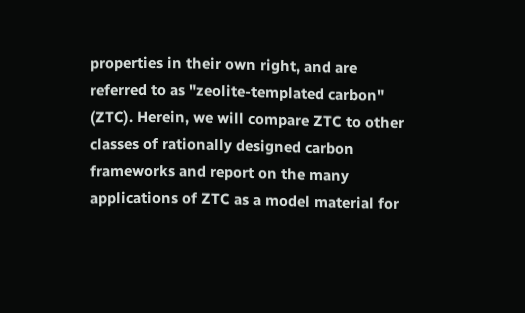properties in their own right, and are referred to as "zeolite-templated carbon" (ZTC). Herein, we will compare ZTC to other classes of rationally designed carbon frameworks and report on the many applications of ZTC as a model material for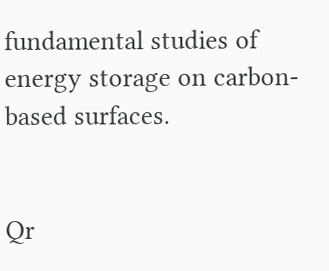fundamental studies of energy storage on carbon-based surfaces.


Qr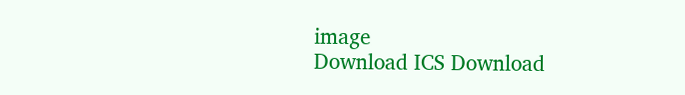image
Download ICS Download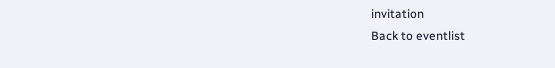invitation
Back to eventlist